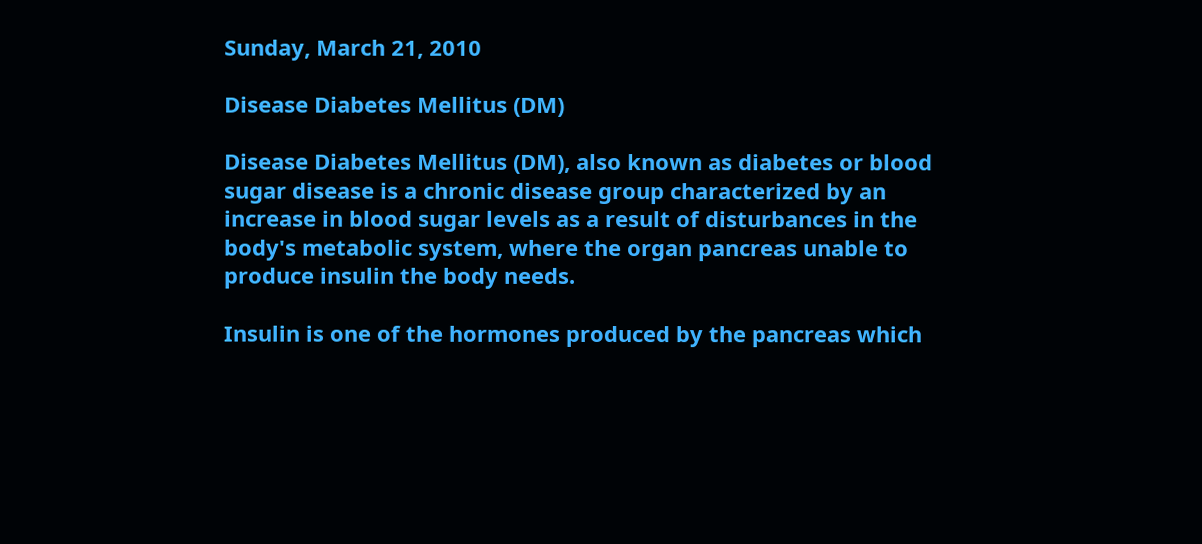Sunday, March 21, 2010

Disease Diabetes Mellitus (DM)

Disease Diabetes Mellitus (DM), also known as diabetes or blood sugar disease is a chronic disease group characterized by an increase in blood sugar levels as a result of disturbances in the body's metabolic system, where the organ pancreas unable to produce insulin the body needs.

Insulin is one of the hormones produced by the pancreas which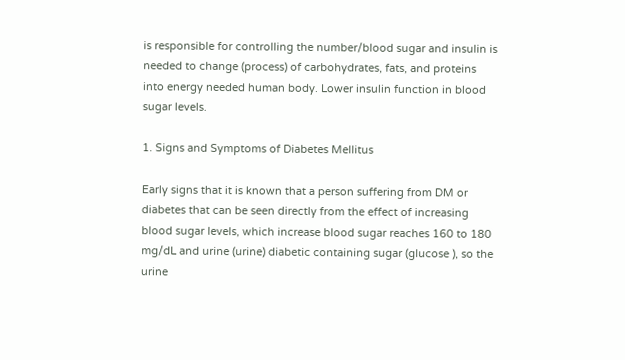is responsible for controlling the number/blood sugar and insulin is needed to change (process) of carbohydrates, fats, and proteins into energy needed human body. Lower insulin function in blood sugar levels.

1. Signs and Symptoms of Diabetes Mellitus

Early signs that it is known that a person suffering from DM or diabetes that can be seen directly from the effect of increasing blood sugar levels, which increase blood sugar reaches 160 to 180 mg/dL and urine (urine) diabetic containing sugar (glucose ), so the urine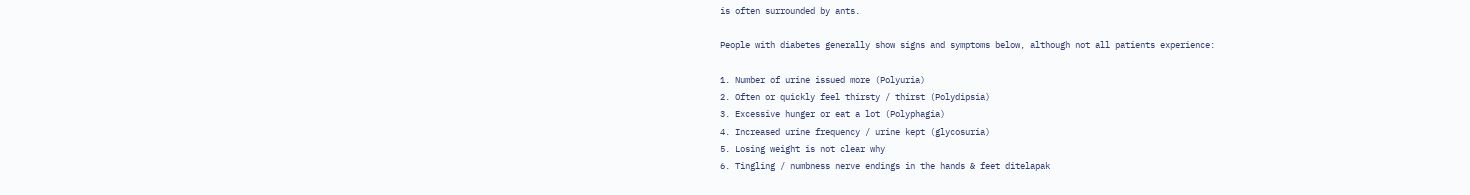is often surrounded by ants.

People with diabetes generally show signs and symptoms below, although not all patients experience:

1. Number of urine issued more (Polyuria)
2. Often or quickly feel thirsty / thirst (Polydipsia)
3. Excessive hunger or eat a lot (Polyphagia)
4. Increased urine frequency / urine kept (glycosuria)
5. Losing weight is not clear why
6. Tingling / numbness nerve endings in the hands & feet ditelapak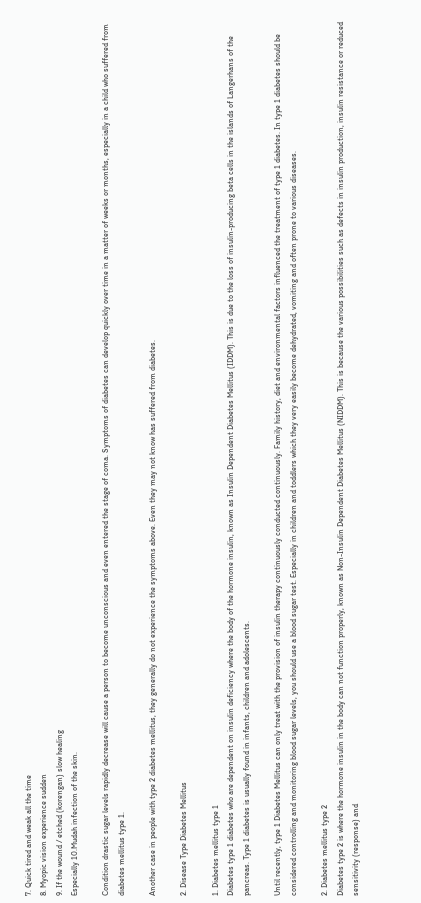7. Quick tired and weak all the time
8. Myopic vision experience sudden
9. If the wound / etched (korengan) slow healing
Especially 10.Mudah infection of the skin.

Condition drastic sugar levels rapidly decrease will cause a person to become unconscious and even entered the stage of coma. Symptoms of diabetes can develop quickly over time in a matter of weeks or months, especially in a child who suffered from diabetes mellitus type 1.

Another case in people with type 2 diabetes mellitus, they generally do not experience the symptoms above. Even they may not know has suffered from diabetes.

2. Disease Type Diabetes Mellitus

1. Diabetes mellitus type 1
Diabetes type 1 diabetes who are dependent on insulin deficiency where the body of the hormone insulin, known as Insulin Dependent Diabetes Mellitus (IDDM). This is due to the loss of insulin-producing beta cells in the islands of Langerhans of the pancreas. Type 1 diabetes is usually found in infants, children and adolescents.

Until recently, type 1 Diabetes Mellitus can only treat with the provision of insulin therapy continuously conducted continuously. Family history, diet and environmental factors influenced the treatment of type 1 diabetes. In type 1 diabetes should be considered controlling and monitoring blood sugar levels, you should use a blood sugar test. Especially in children and toddlers which they very easily become dehydrated, vomiting and often prone to various diseases.

2. Diabetes mellitus type 2
Diabetes type 2 is where the hormone insulin in the body can not function properly, known as Non-Insulin Dependent Diabetes Mellitus (NIDDM). This is because the various possibilities such as defects in insulin production, insulin resistance or reduced sensitivity (response) and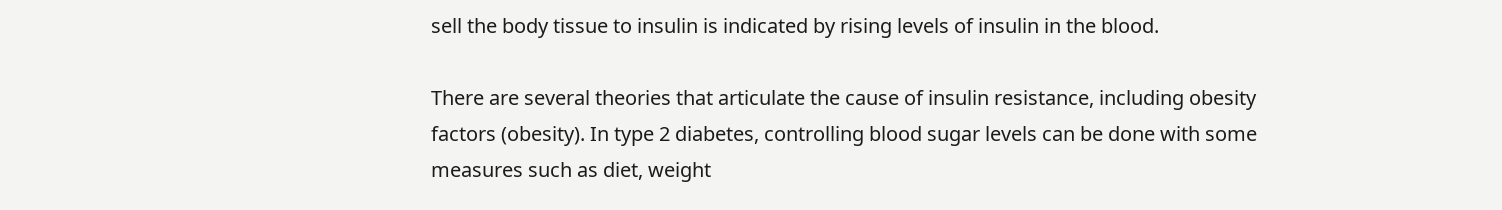sell the body tissue to insulin is indicated by rising levels of insulin in the blood.

There are several theories that articulate the cause of insulin resistance, including obesity factors (obesity). In type 2 diabetes, controlling blood sugar levels can be done with some measures such as diet, weight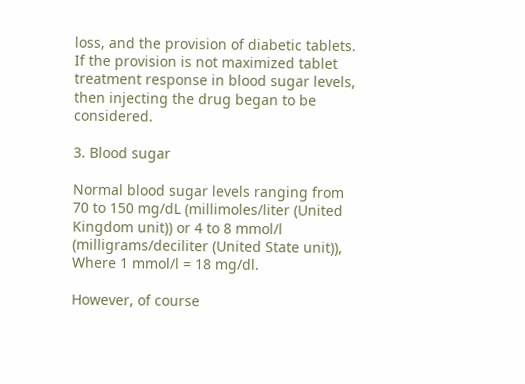loss, and the provision of diabetic tablets. If the provision is not maximized tablet treatment response in blood sugar levels, then injecting the drug began to be considered.

3. Blood sugar

Normal blood sugar levels ranging from 70 to 150 mg/dL (millimoles/liter (United Kingdom unit)) or 4 to 8 mmol/l (milligrams/deciliter (United State unit)), Where 1 mmol/l = 18 mg/dl.

However, of course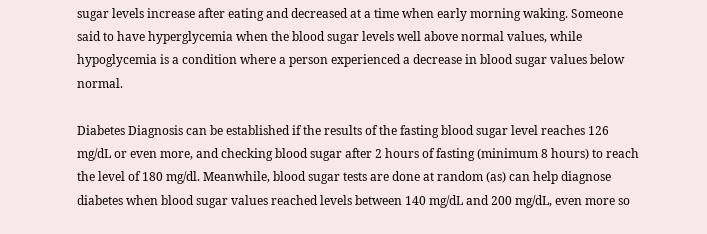sugar levels increase after eating and decreased at a time when early morning waking. Someone said to have hyperglycemia when the blood sugar levels well above normal values, while hypoglycemia is a condition where a person experienced a decrease in blood sugar values below normal.

Diabetes Diagnosis can be established if the results of the fasting blood sugar level reaches 126 mg/dL or even more, and checking blood sugar after 2 hours of fasting (minimum 8 hours) to reach the level of 180 mg/dl. Meanwhile, blood sugar tests are done at random (as) can help diagnose diabetes when blood sugar values reached levels between 140 mg/dL and 200 mg/dL, even more so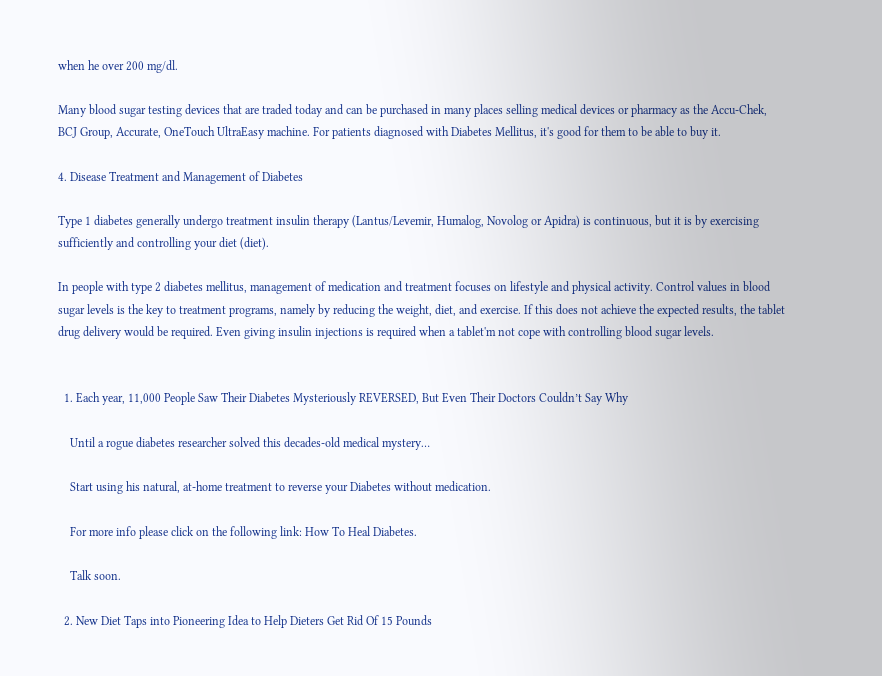when he over 200 mg/dl.

Many blood sugar testing devices that are traded today and can be purchased in many places selling medical devices or pharmacy as the Accu-Chek, BCJ Group, Accurate, OneTouch UltraEasy machine. For patients diagnosed with Diabetes Mellitus, it's good for them to be able to buy it.

4. Disease Treatment and Management of Diabetes

Type 1 diabetes generally undergo treatment insulin therapy (Lantus/Levemir, Humalog, Novolog or Apidra) is continuous, but it is by exercising sufficiently and controlling your diet (diet).

In people with type 2 diabetes mellitus, management of medication and treatment focuses on lifestyle and physical activity. Control values in blood sugar levels is the key to treatment programs, namely by reducing the weight, diet, and exercise. If this does not achieve the expected results, the tablet drug delivery would be required. Even giving insulin injections is required when a tablet'm not cope with controlling blood sugar levels.


  1. Each year, 11,000 People Saw Their Diabetes Mysteriously REVERSED, But Even Their Doctors Couldn’t Say Why

    Until a rogue diabetes researcher solved this decades-old medical mystery…

    Start using his natural, at-home treatment to reverse your Diabetes without medication.

    For more info please click on the following link: How To Heal Diabetes.

    Talk soon.

  2. New Diet Taps into Pioneering Idea to Help Dieters Get Rid Of 15 Pounds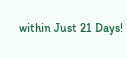within Just 21 Days!